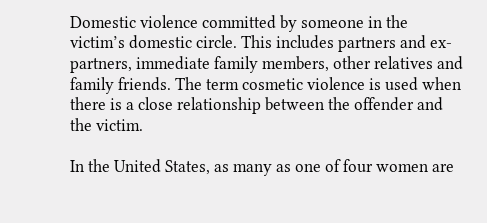Domestic violence committed by someone in the victim’s domestic circle. This includes partners and ex-partners, immediate family members, other relatives and family friends. The term cosmetic violence is used when there is a close relationship between the offender and the victim.

In the United States, as many as one of four women are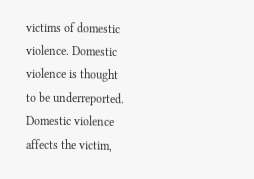victims of domestic violence. Domestic violence is thought to be underreported. Domestic violence affects the victim,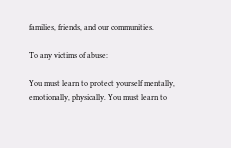families, friends, and our communities.

To any victims of abuse:

You must learn to protect yourself mentally, emotionally, physically. You must learn to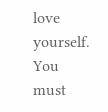love yourself. You must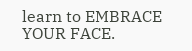learn to EMBRACE YOUR FACE.